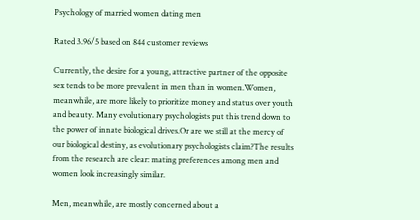Psychology of married women dating men

Rated 3.96/5 based on 844 customer reviews

Currently, the desire for a young, attractive partner of the opposite sex tends to be more prevalent in men than in women.Women, meanwhile, are more likely to prioritize money and status over youth and beauty. Many evolutionary psychologists put this trend down to the power of innate biological drives.Or are we still at the mercy of our biological destiny, as evolutionary psychologists claim?The results from the research are clear: mating preferences among men and women look increasingly similar.

Men, meanwhile, are mostly concerned about a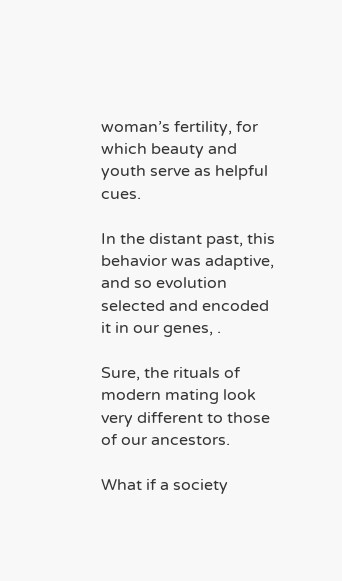woman’s fertility, for which beauty and youth serve as helpful cues.

In the distant past, this behavior was adaptive, and so evolution selected and encoded it in our genes, .

Sure, the rituals of modern mating look very different to those of our ancestors.

What if a society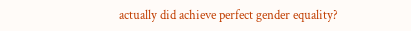actually did achieve perfect gender equality?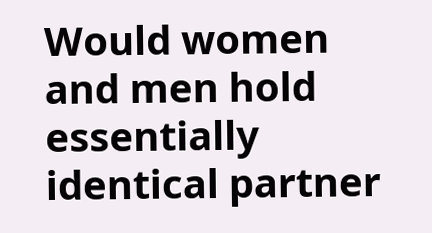Would women and men hold essentially identical partner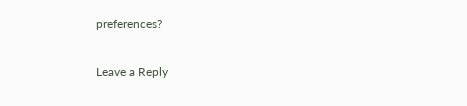preferences?

Leave a Reply